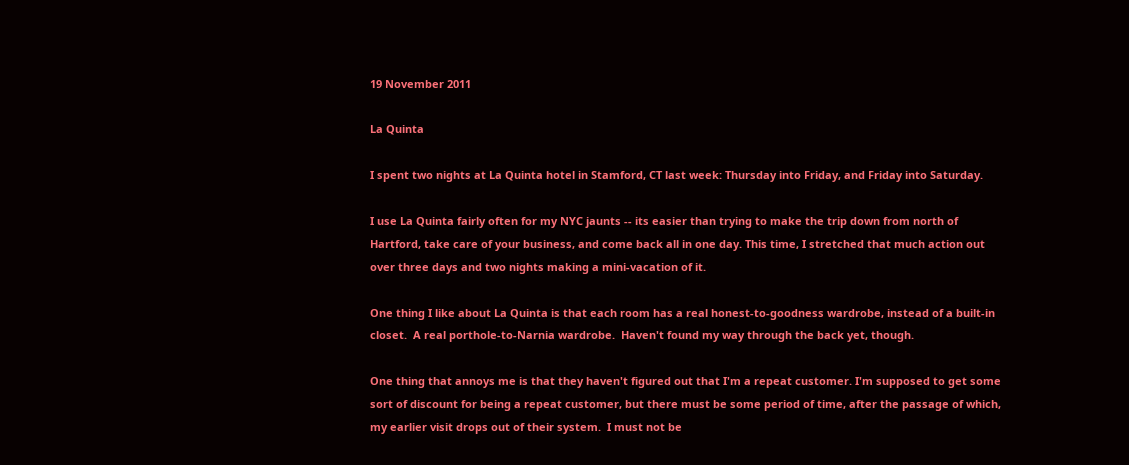19 November 2011

La Quinta

I spent two nights at La Quinta hotel in Stamford, CT last week: Thursday into Friday, and Friday into Saturday.

I use La Quinta fairly often for my NYC jaunts -- its easier than trying to make the trip down from north of Hartford, take care of your business, and come back all in one day. This time, I stretched that much action out over three days and two nights making a mini-vacation of it.

One thing I like about La Quinta is that each room has a real honest-to-goodness wardrobe, instead of a built-in closet.  A real porthole-to-Narnia wardrobe.  Haven't found my way through the back yet, though.

One thing that annoys me is that they haven't figured out that I'm a repeat customer. I'm supposed to get some sort of discount for being a repeat customer, but there must be some period of time, after the passage of which, my earlier visit drops out of their system.  I must not be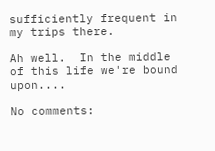sufficiently frequent in my trips there.

Ah well.  In the middle of this life we're bound upon....

No comments: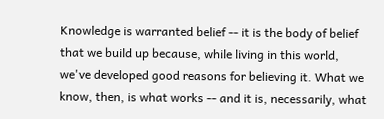Knowledge is warranted belief -- it is the body of belief that we build up because, while living in this world, we've developed good reasons for believing it. What we know, then, is what works -- and it is, necessarily, what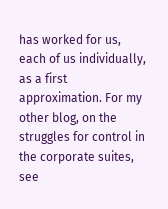has worked for us, each of us individually, as a first approximation. For my other blog, on the struggles for control in the corporate suites, see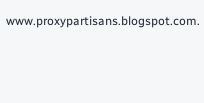www.proxypartisans.blogspot.com.